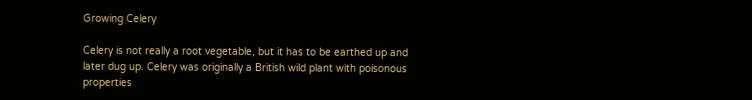Growing Celery

Celery is not really a root vegetable, but it has to be earthed up and later dug up. Celery was originally a British wild plant with poisonous properties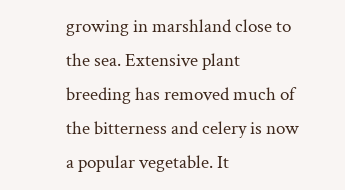growing in marshland close to the sea. Extensive plant breeding has removed much of the bitterness and celery is now a popular vegetable. It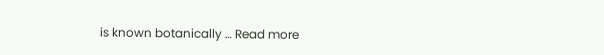is known botanically … Read more